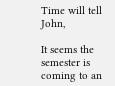Time will tell John,

It seems the semester is coming to an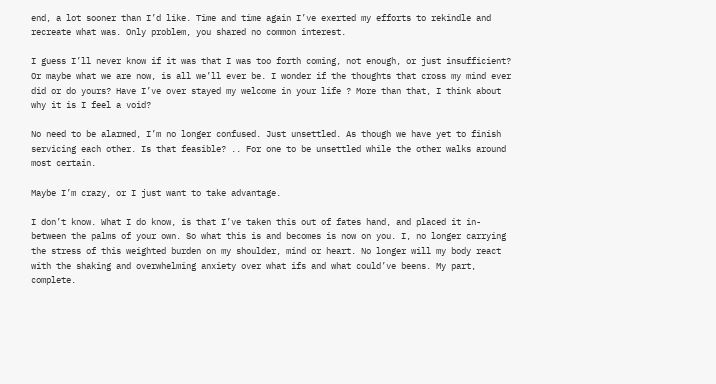end, a lot sooner than I’d like. Time and time again I’ve exerted my efforts to rekindle and recreate what was. Only problem, you shared no common interest.

I guess I’ll never know if it was that I was too forth coming, not enough, or just insufficient? Or maybe what we are now, is all we’ll ever be. I wonder if the thoughts that cross my mind ever did or do yours? Have I’ve over stayed my welcome in your life ? More than that, I think about why it is I feel a void?

No need to be alarmed, I’m no longer confused. Just unsettled. As though we have yet to finish servicing each other. Is that feasible? .. For one to be unsettled while the other walks around most certain.

Maybe I’m crazy, or I just want to take advantage.

I don’t know. What I do know, is that I’ve taken this out of fates hand, and placed it in-between the palms of your own. So what this is and becomes is now on you. I, no longer carrying the stress of this weighted burden on my shoulder, mind or heart. No longer will my body react with the shaking and overwhelming anxiety over what ifs and what could’ve beens. My part, complete.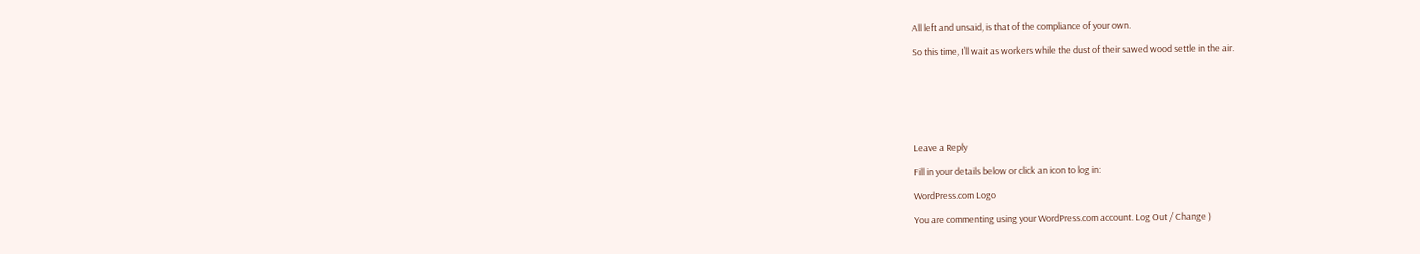All left and unsaid, is that of the compliance of your own.

So this time, I’ll wait as workers while the dust of their sawed wood settle in the air.







Leave a Reply

Fill in your details below or click an icon to log in:

WordPress.com Logo

You are commenting using your WordPress.com account. Log Out / Change )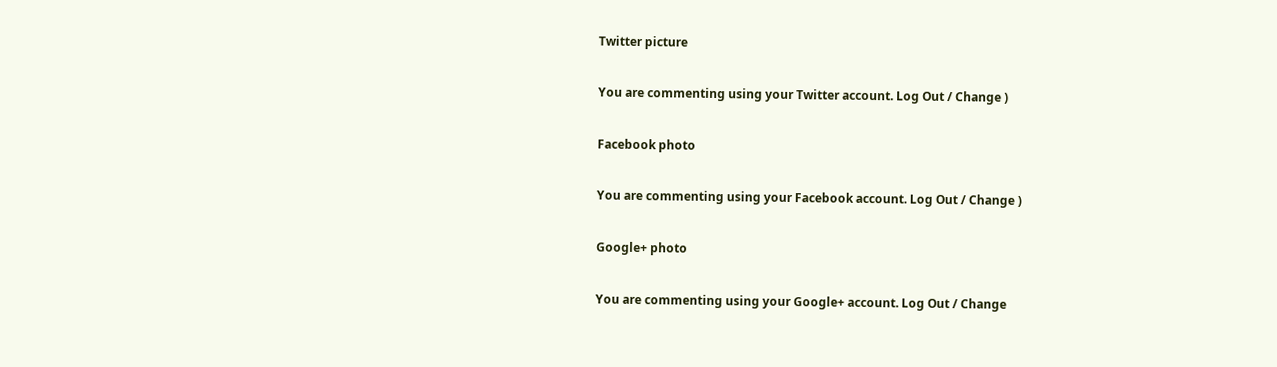Twitter picture

You are commenting using your Twitter account. Log Out / Change )

Facebook photo

You are commenting using your Facebook account. Log Out / Change )

Google+ photo

You are commenting using your Google+ account. Log Out / Change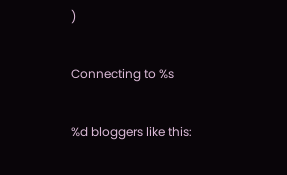)

Connecting to %s

%d bloggers like this: